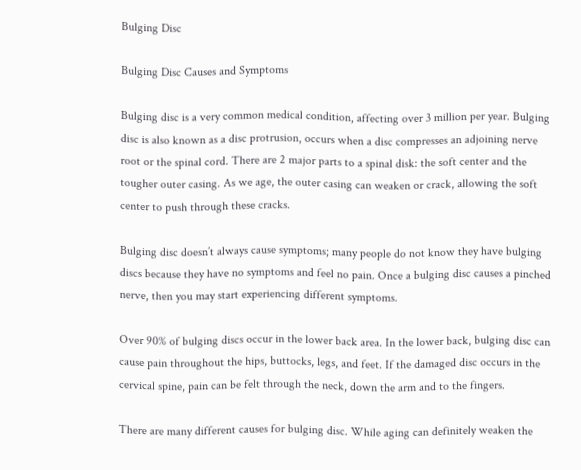Bulging Disc

Bulging Disc Causes and Symptoms

Bulging disc is a very common medical condition, affecting over 3 million per year. Bulging disc is also known as a disc protrusion, occurs when a disc compresses an adjoining nerve root or the spinal cord. There are 2 major parts to a spinal disk: the soft center and the tougher outer casing. As we age, the outer casing can weaken or crack, allowing the soft center to push through these cracks.

Bulging disc doesn’t always cause symptoms; many people do not know they have bulging discs because they have no symptoms and feel no pain. Once a bulging disc causes a pinched nerve, then you may start experiencing different symptoms.

Over 90% of bulging discs occur in the lower back area. In the lower back, bulging disc can cause pain throughout the hips, buttocks, legs, and feet. If the damaged disc occurs in the cervical spine, pain can be felt through the neck, down the arm and to the fingers.

There are many different causes for bulging disc. While aging can definitely weaken the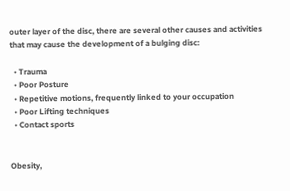outer layer of the disc, there are several other causes and activities that may cause the development of a bulging disc:

  • Trauma
  • Poor Posture
  • Repetitive motions, frequently linked to your occupation
  • Poor Lifting techniques
  • Contact sports


Obesity,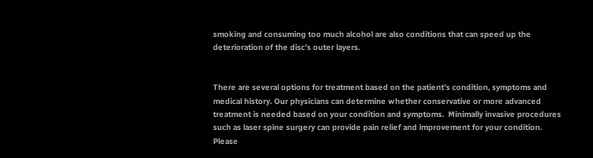smoking and consuming too much alcohol are also conditions that can speed up the deterioration of the disc’s outer layers.


There are several options for treatment based on the patient’s condition, symptoms and medical history. Our physicians can determine whether conservative or more advanced treatment is needed based on your condition and symptoms.  Minimally invasive procedures such as laser spine surgery can provide pain relief and improvement for your condition. Please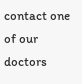contact one of our doctors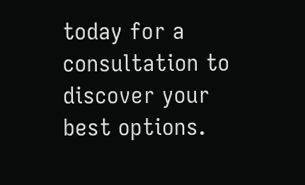today for a consultation to discover your best options.